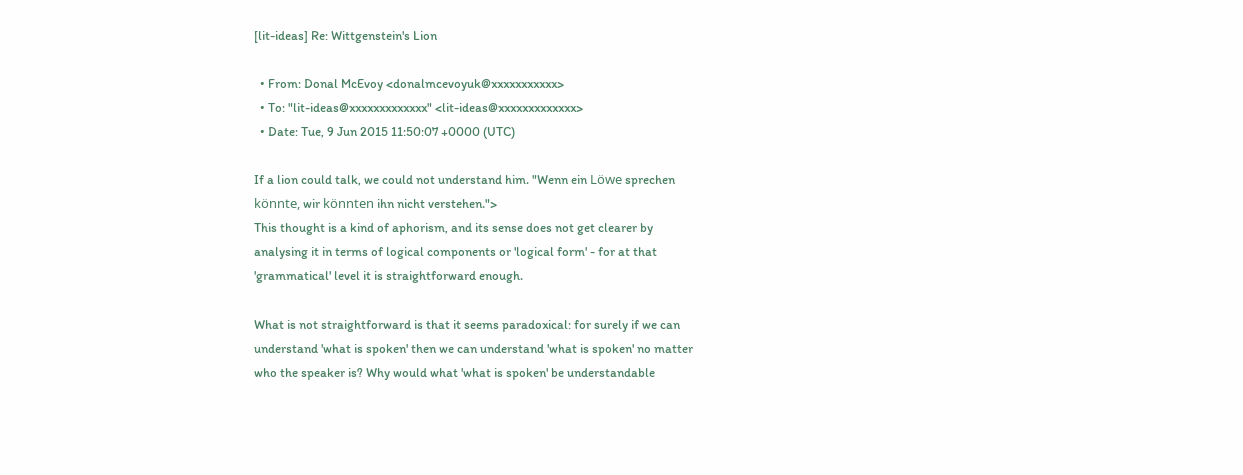[lit-ideas] Re: Wittgenstein's Lion

  • From: Donal McEvoy <donalmcevoyuk@xxxxxxxxxxx>
  • To: "lit-ideas@xxxxxxxxxxxxx" <lit-ideas@xxxxxxxxxxxxx>
  • Date: Tue, 9 Jun 2015 11:50:07 +0000 (UTC)

If a lion could talk, we could not understand him. "Wenn ein Löwe sprechen
könnte, wir könnten ihn nicht verstehen.">
This thought is a kind of aphorism, and its sense does not get clearer by
analysing it in terms of logical components or 'logical form' - for at that
'grammatical' level it is straightforward enough.

What is not straightforward is that it seems paradoxical: for surely if we can
understand 'what is spoken' then we can understand 'what is spoken' no matter
who the speaker is? Why would what 'what is spoken' be understandable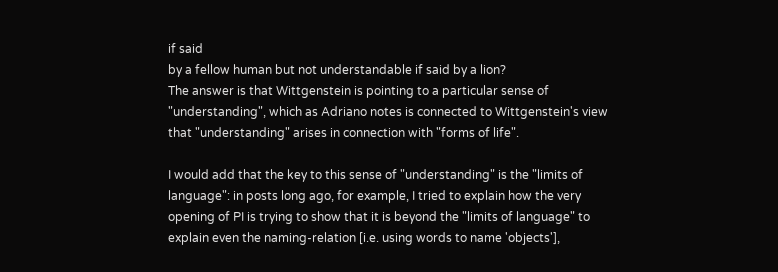if said
by a fellow human but not understandable if said by a lion?
The answer is that Wittgenstein is pointing to a particular sense of
"understanding", which as Adriano notes is connected to Wittgenstein's view
that "understanding" arises in connection with "forms of life".

I would add that the key to this sense of "understanding" is the "limits of
language": in posts long ago, for example, I tried to explain how the very
opening of PI is trying to show that it is beyond the "limits of language" to
explain even the naming-relation [i.e. using words to name 'objects'],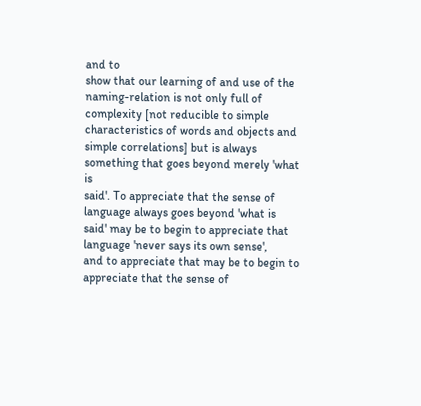and to
show that our learning of and use of the naming-relation is not only full of
complexity [not reducible to simple characteristics of words and objects and
simple correlations] but is always something that goes beyond merely 'what is
said'. To appreciate that the sense of language always goes beyond 'what is
said' may be to begin to appreciate that language 'never says its own sense',
and to appreciate that may be to begin to appreciate that the sense of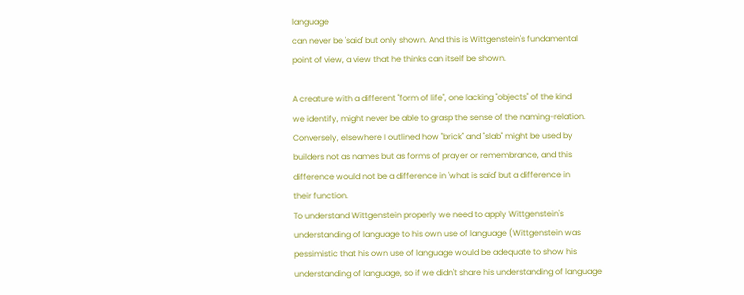language
can never be 'said' but only shown. And this is Wittgenstein's fundamental
point of view, a view that he thinks can itself be shown.

A creature with a different "form of life", one lacking "objects" of the kind
we identify, might never be able to grasp the sense of the naming-relation.
Conversely, elsewhere I outlined how "brick" and "slab" might be used by
builders not as names but as forms of prayer or remembrance, and this
difference would not be a difference in 'what is said' but a difference in
their function.
To understand Wittgenstein properly we need to apply Wittgenstein's
understanding of language to his own use of language (Wittgenstein was
pessimistic that his own use of language would be adequate to show his
understanding of language, so if we didn't share his understanding of language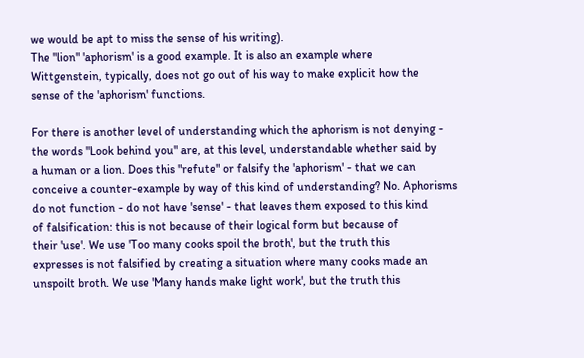we would be apt to miss the sense of his writing).
The "lion" 'aphorism' is a good example. It is also an example where
Wittgenstein, typically, does not go out of his way to make explicit how the
sense of the 'aphorism' functions.

For there is another level of understanding which the aphorism is not denying -
the words "Look behind you" are, at this level, understandable whether said by
a human or a lion. Does this "refute" or falsify the 'aphorism' - that we can
conceive a counter-example by way of this kind of understanding? No. Aphorisms
do not function - do not have 'sense' - that leaves them exposed to this kind
of falsification: this is not because of their logical form but because of
their 'use'. We use 'Too many cooks spoil the broth', but the truth this
expresses is not falsified by creating a situation where many cooks made an
unspoilt broth. We use 'Many hands make light work', but the truth this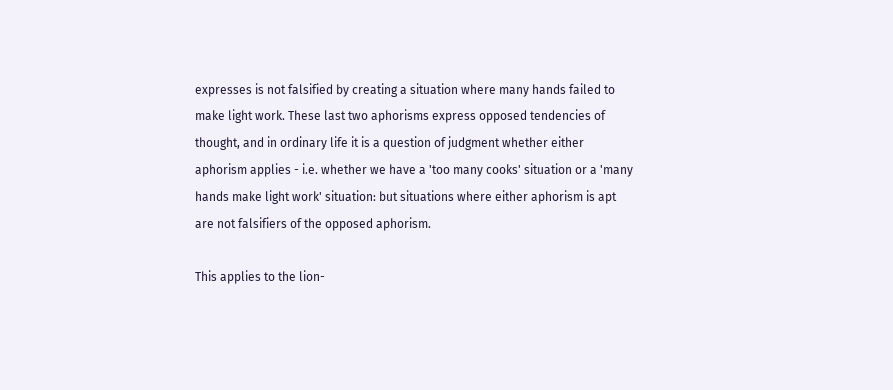expresses is not falsified by creating a situation where many hands failed to
make light work. These last two aphorisms express opposed tendencies of
thought, and in ordinary life it is a question of judgment whether either
aphorism applies - i.e. whether we have a 'too many cooks' situation or a 'many
hands make light work' situation: but situations where either aphorism is apt
are not falsifiers of the opposed aphorism.

This applies to the lion-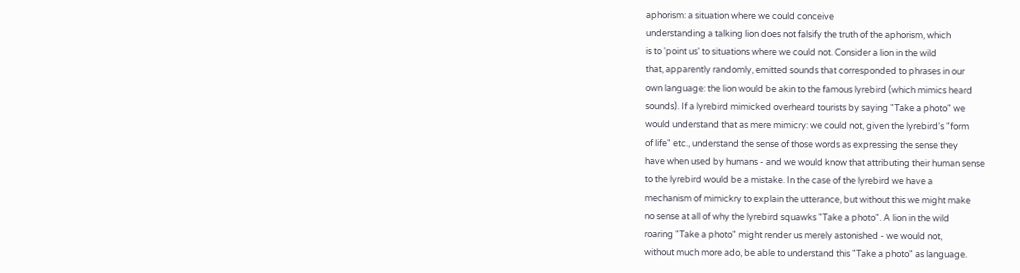aphorism: a situation where we could conceive
understanding a talking lion does not falsify the truth of the aphorism, which
is to 'point us' to situations where we could not. Consider a lion in the wild
that, apparently randomly, emitted sounds that corresponded to phrases in our
own language: the lion would be akin to the famous lyrebird (which mimics heard
sounds). If a lyrebird mimicked overheard tourists by saying "Take a photo" we
would understand that as mere mimicry: we could not, given the lyrebird's "form
of life" etc., understand the sense of those words as expressing the sense they
have when used by humans - and we would know that attributing their human sense
to the lyrebird would be a mistake. In the case of the lyrebird we have a
mechanism of mimickry to explain the utterance, but without this we might make
no sense at all of why the lyrebird squawks "Take a photo". A lion in the wild
roaring "Take a photo" might render us merely astonished - we would not,
without much more ado, be able to understand this "Take a photo" as language.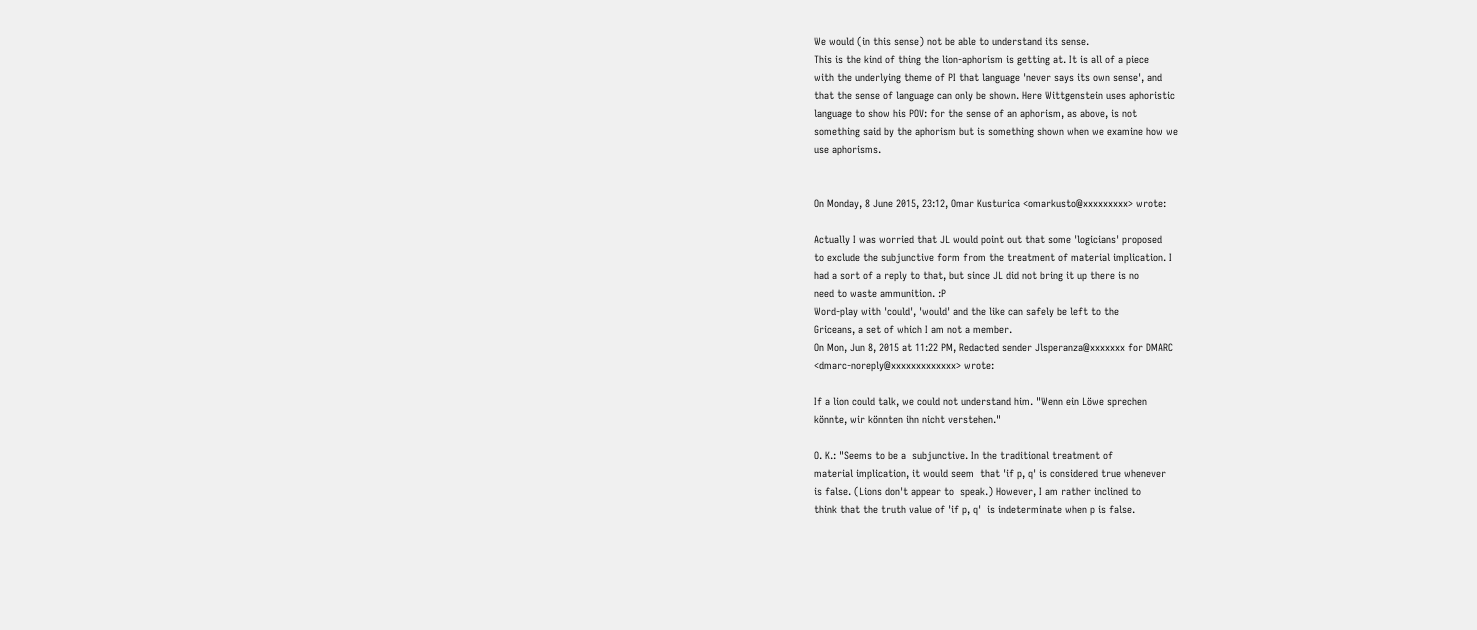We would (in this sense) not be able to understand its sense.
This is the kind of thing the lion-aphorism is getting at. It is all of a piece
with the underlying theme of PI that language 'never says its own sense', and
that the sense of language can only be shown. Here Wittgenstein uses aphoristic
language to show his POV: for the sense of an aphorism, as above, is not
something said by the aphorism but is something shown when we examine how we
use aphorisms.


On Monday, 8 June 2015, 23:12, Omar Kusturica <omarkusto@xxxxxxxxx> wrote:

Actually I was worried that JL would point out that some 'logicians' proposed
to exclude the subjunctive form from the treatment of material implication. I
had a sort of a reply to that, but since JL did not bring it up there is no
need to waste ammunition. :P
Word-play with 'could', 'would' and the like can safely be left to the
Griceans, a set of which I am not a member.
On Mon, Jun 8, 2015 at 11:22 PM, Redacted sender Jlsperanza@xxxxxxx for DMARC
<dmarc-noreply@xxxxxxxxxxxxx> wrote:

If a lion could talk, we could not understand him. "Wenn ein Löwe sprechen
könnte, wir könnten ihn nicht verstehen."

O. K.: "Seems to be a  subjunctive. In the traditional treatment of
material implication, it would seem  that 'if p, q' is considered true whenever
is false. (Lions don't appear to  speak.) However, I am rather inclined to
think that the truth value of 'if p, q'  is indeterminate when p is false.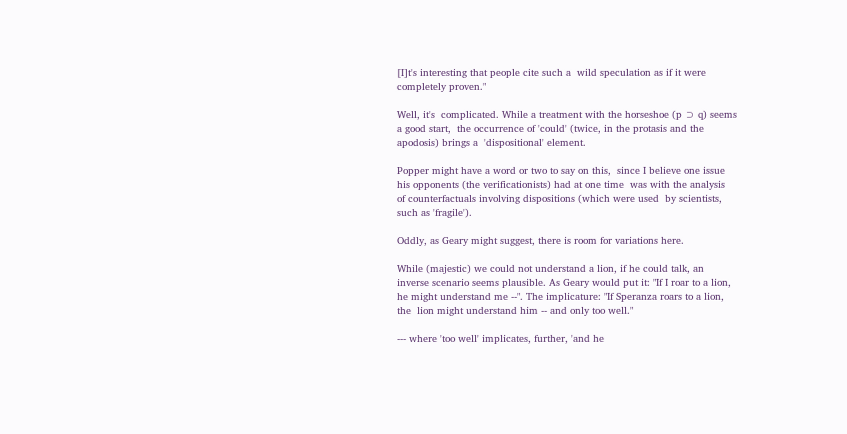[I]t's interesting that people cite such a  wild speculation as if it were
completely proven."

Well, it's  complicated. While a treatment with the horseshoe (p ⊃ q) seems
a good start,  the occurrence of 'could' (twice, in the protasis and the
apodosis) brings a  'dispositional' element.

Popper might have a word or two to say on this,  since I believe one issue
his opponents (the verificationists) had at one time  was with the analysis
of counterfactuals involving dispositions (which were used  by scientists,
such as 'fragile').

Oddly, as Geary might suggest, there is room for variations here.

While (majestic) we could not understand a lion, if he could talk, an
inverse scenario seems plausible. As Geary would put it: "If I roar to a lion,
he might understand me --". The implicature: "If Speranza roars to a lion,
the  lion might understand him -- and only too well."

--- where 'too well' implicates, further, 'and he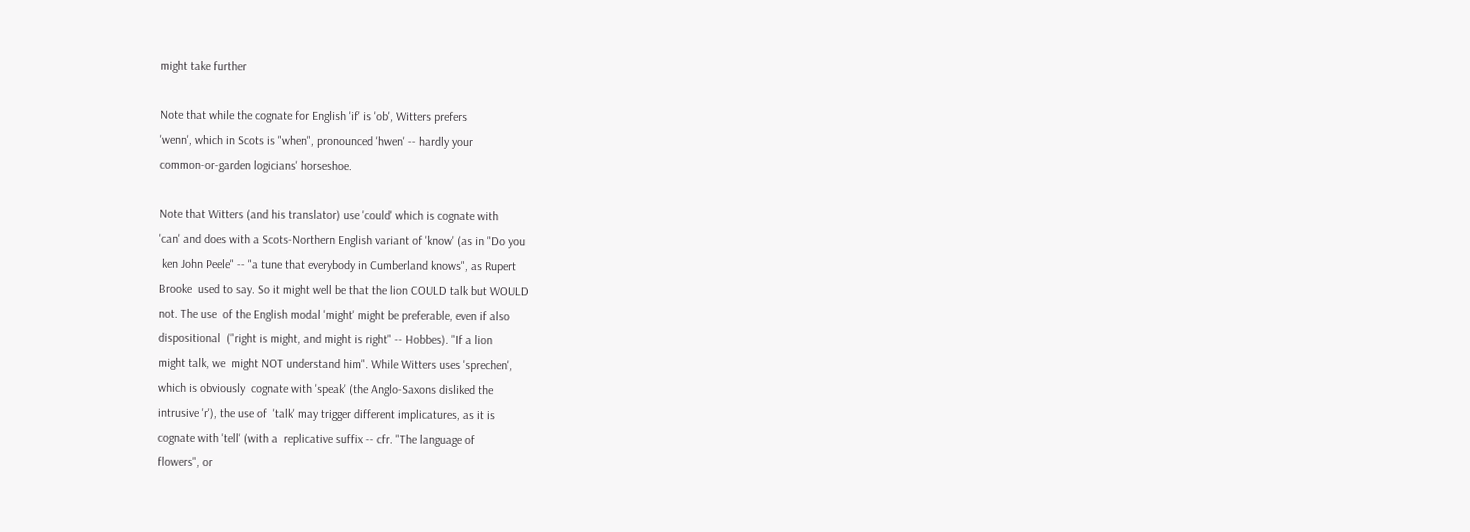might take further

Note that while the cognate for English 'if' is 'ob', Witters prefers
'wenn', which in Scots is "when", pronounced 'hwen' -- hardly your
common-or-garden logicians' horseshoe.

Note that Witters (and his translator) use 'could' which is cognate with
'can' and does with a Scots-Northern English variant of 'know' (as in "Do you
 ken John Peele" -- "a tune that everybody in Cumberland knows", as Rupert
Brooke  used to say. So it might well be that the lion COULD talk but WOULD
not. The use  of the English modal 'might' might be preferable, even if also
dispositional  ("right is might, and might is right" -- Hobbes). "If a lion
might talk, we  might NOT understand him". While Witters uses 'sprechen',
which is obviously  cognate with 'speak' (the Anglo-Saxons disliked the
intrusive 'r'), the use of  'talk' may trigger different implicatures, as it is
cognate with 'tell' (with a  replicative suffix -- cfr. "The language of
flowers", or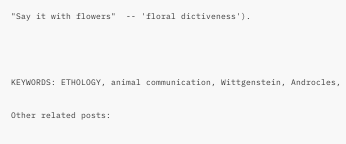"Say it with flowers"  -- 'floral dictiveness').



KEYWORDS: ETHOLOGY, animal communication, Wittgenstein, Androcles,

Other related posts: